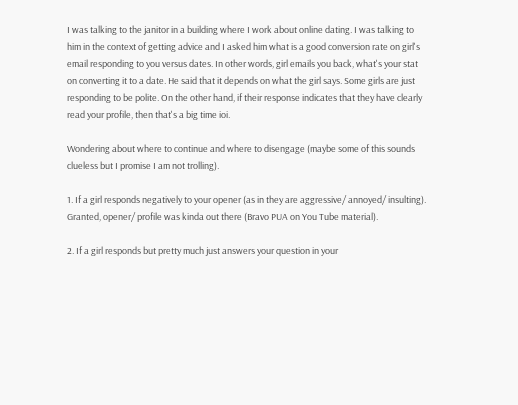I was talking to the janitor in a building where I work about online dating. I was talking to him in the context of getting advice and I asked him what is a good conversion rate on girl's email responding to you versus dates. In other words, girl emails you back, what's your stat on converting it to a date. He said that it depends on what the girl says. Some girls are just responding to be polite. On the other hand, if their response indicates that they have clearly read your profile, then that's a big time ioi.

Wondering about where to continue and where to disengage (maybe some of this sounds clueless but I promise I am not trolling).

1. If a girl responds negatively to your opener (as in they are aggressive/ annoyed/ insulting). Granted, opener/ profile was kinda out there (Bravo PUA on You Tube material).

2. If a girl responds but pretty much just answers your question in your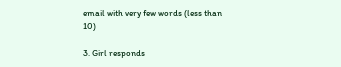email with very few words (less than 10)

3. Girl responds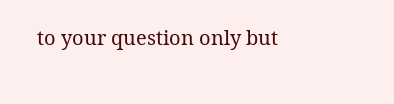to your question only but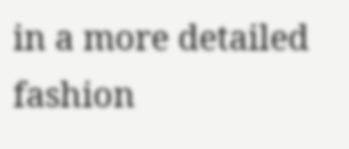in a more detailed fashion